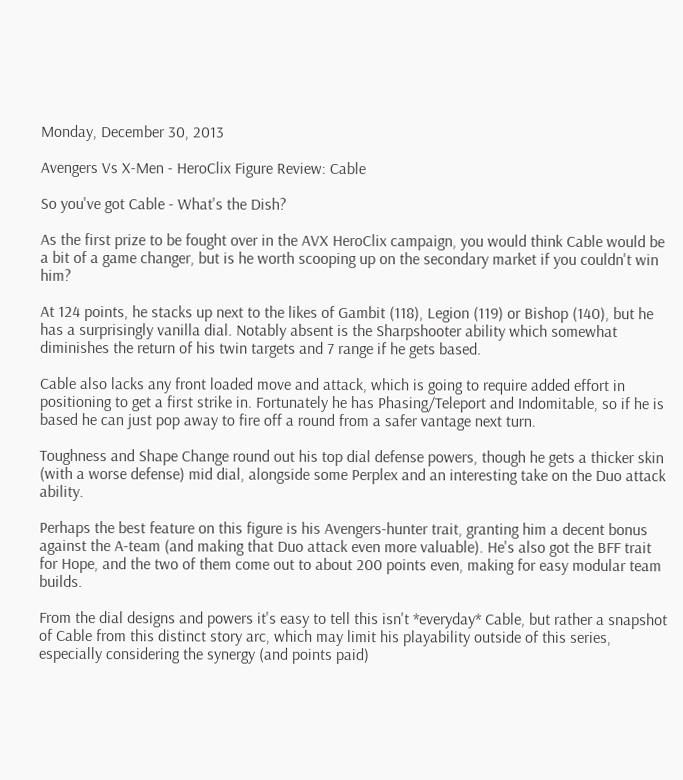Monday, December 30, 2013

Avengers Vs X-Men - HeroClix Figure Review: Cable

So you've got Cable - What's the Dish?

As the first prize to be fought over in the AVX HeroClix campaign, you would think Cable would be a bit of a game changer, but is he worth scooping up on the secondary market if you couldn't win him?

At 124 points, he stacks up next to the likes of Gambit (118), Legion (119) or Bishop (140), but he has a surprisingly vanilla dial. Notably absent is the Sharpshooter ability which somewhat diminishes the return of his twin targets and 7 range if he gets based.

Cable also lacks any front loaded move and attack, which is going to require added effort in positioning to get a first strike in. Fortunately he has Phasing/Teleport and Indomitable, so if he is based he can just pop away to fire off a round from a safer vantage next turn.

Toughness and Shape Change round out his top dial defense powers, though he gets a thicker skin (with a worse defense) mid dial, alongside some Perplex and an interesting take on the Duo attack ability.

Perhaps the best feature on this figure is his Avengers-hunter trait, granting him a decent bonus against the A-team (and making that Duo attack even more valuable). He's also got the BFF trait for Hope, and the two of them come out to about 200 points even, making for easy modular team builds.

From the dial designs and powers it's easy to tell this isn't *everyday* Cable, but rather a snapshot of Cable from this distinct story arc, which may limit his playability outside of this series, especially considering the synergy (and points paid)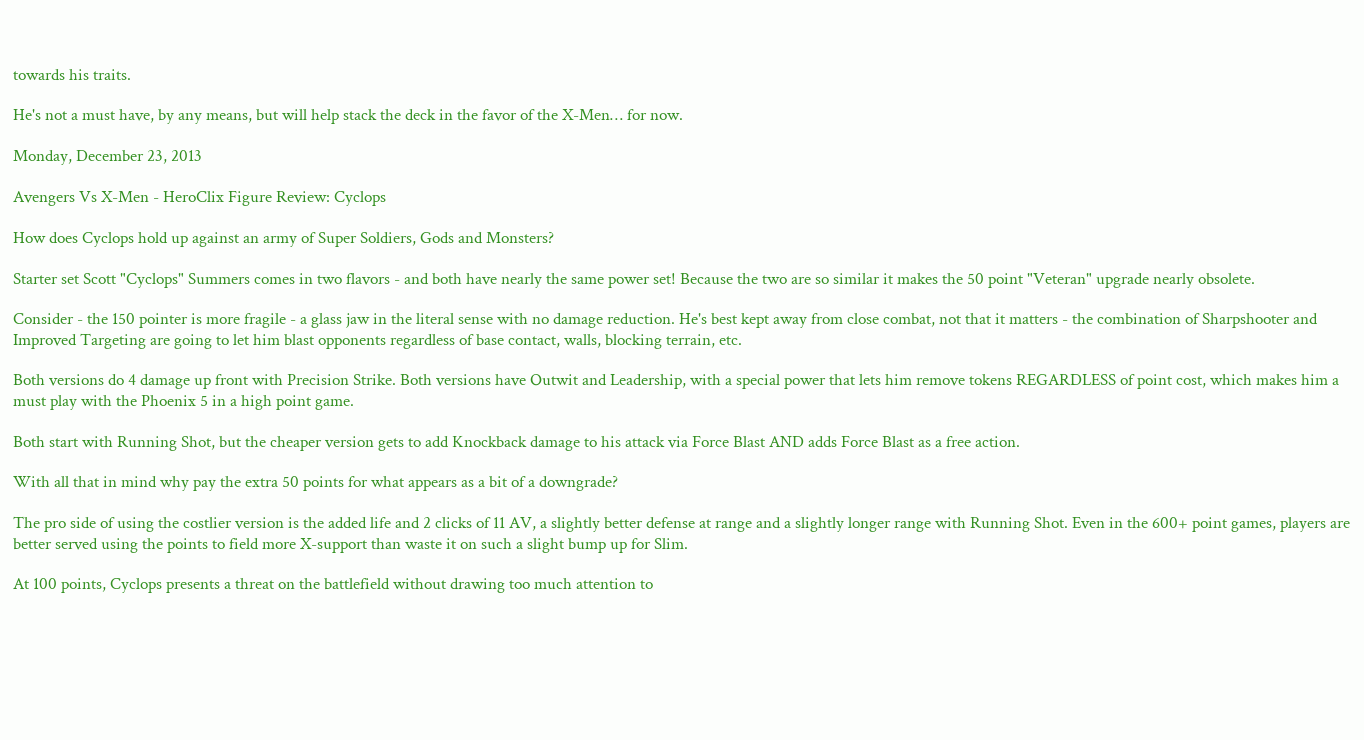towards his traits.

He's not a must have, by any means, but will help stack the deck in the favor of the X-Men… for now.

Monday, December 23, 2013

Avengers Vs X-Men - HeroClix Figure Review: Cyclops

How does Cyclops hold up against an army of Super Soldiers, Gods and Monsters?

Starter set Scott "Cyclops" Summers comes in two flavors - and both have nearly the same power set! Because the two are so similar it makes the 50 point "Veteran" upgrade nearly obsolete.

Consider - the 150 pointer is more fragile - a glass jaw in the literal sense with no damage reduction. He's best kept away from close combat, not that it matters - the combination of Sharpshooter and Improved Targeting are going to let him blast opponents regardless of base contact, walls, blocking terrain, etc.

Both versions do 4 damage up front with Precision Strike. Both versions have Outwit and Leadership, with a special power that lets him remove tokens REGARDLESS of point cost, which makes him a must play with the Phoenix 5 in a high point game.

Both start with Running Shot, but the cheaper version gets to add Knockback damage to his attack via Force Blast AND adds Force Blast as a free action.

With all that in mind why pay the extra 50 points for what appears as a bit of a downgrade?

The pro side of using the costlier version is the added life and 2 clicks of 11 AV, a slightly better defense at range and a slightly longer range with Running Shot. Even in the 600+ point games, players are better served using the points to field more X-support than waste it on such a slight bump up for Slim.

At 100 points, Cyclops presents a threat on the battlefield without drawing too much attention to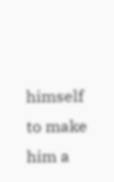himself to make him a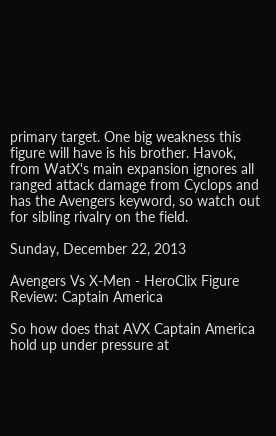primary target. One big weakness this figure will have is his brother. Havok, from WatX's main expansion ignores all ranged attack damage from Cyclops and has the Avengers keyword, so watch out for sibling rivalry on the field.

Sunday, December 22, 2013

Avengers Vs X-Men - HeroClix Figure Review: Captain America

So how does that AVX Captain America hold up under pressure at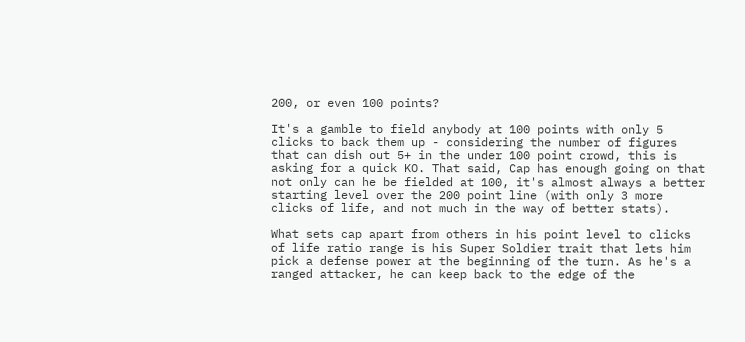200, or even 100 points?

It's a gamble to field anybody at 100 points with only 5 clicks to back them up - considering the number of figures that can dish out 5+ in the under 100 point crowd, this is asking for a quick KO. That said, Cap has enough going on that not only can he be fielded at 100, it's almost always a better starting level over the 200 point line (with only 3 more clicks of life, and not much in the way of better stats).

What sets cap apart from others in his point level to clicks of life ratio range is his Super Soldier trait that lets him pick a defense power at the beginning of the turn. As he's a ranged attacker, he can keep back to the edge of the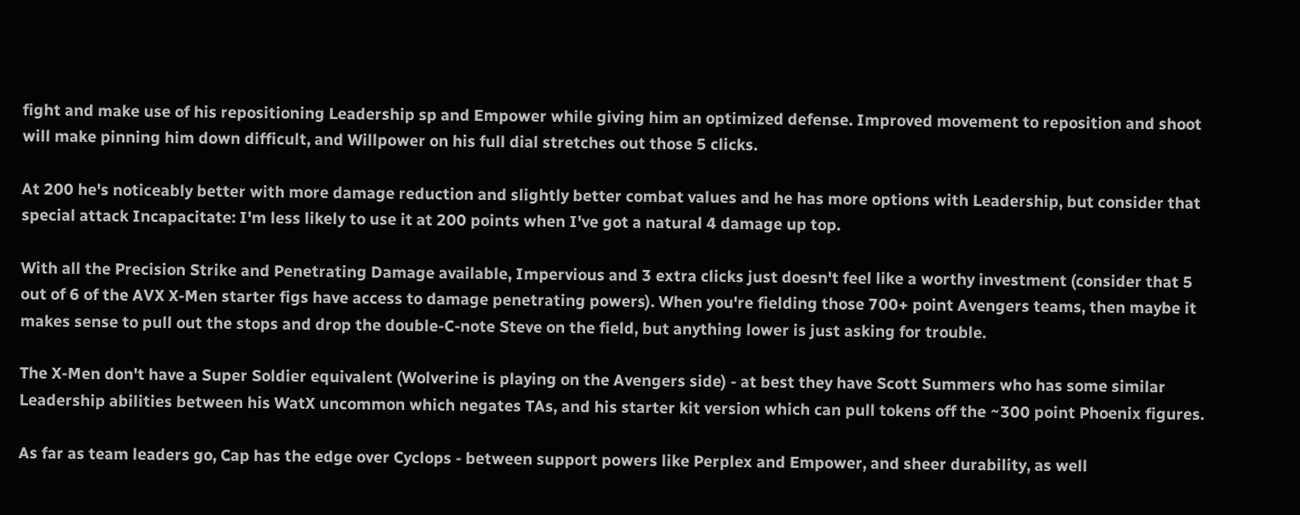fight and make use of his repositioning Leadership sp and Empower while giving him an optimized defense. Improved movement to reposition and shoot will make pinning him down difficult, and Willpower on his full dial stretches out those 5 clicks.

At 200 he's noticeably better with more damage reduction and slightly better combat values and he has more options with Leadership, but consider that special attack Incapacitate: I'm less likely to use it at 200 points when I've got a natural 4 damage up top.

With all the Precision Strike and Penetrating Damage available, Impervious and 3 extra clicks just doesn't feel like a worthy investment (consider that 5 out of 6 of the AVX X-Men starter figs have access to damage penetrating powers). When you're fielding those 700+ point Avengers teams, then maybe it makes sense to pull out the stops and drop the double-C-note Steve on the field, but anything lower is just asking for trouble.

The X-Men don't have a Super Soldier equivalent (Wolverine is playing on the Avengers side) - at best they have Scott Summers who has some similar Leadership abilities between his WatX uncommon which negates TAs, and his starter kit version which can pull tokens off the ~300 point Phoenix figures.

As far as team leaders go, Cap has the edge over Cyclops - between support powers like Perplex and Empower, and sheer durability, as well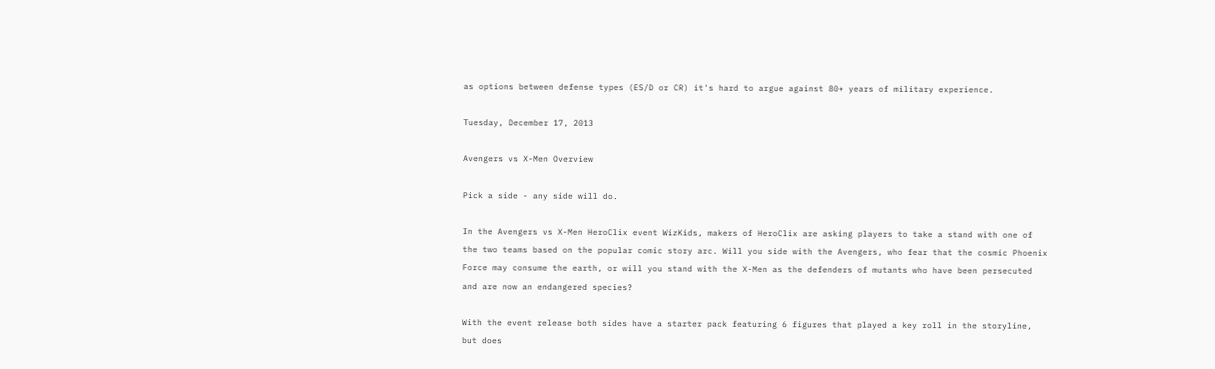as options between defense types (ES/D or CR) it's hard to argue against 80+ years of military experience.

Tuesday, December 17, 2013

Avengers vs X-Men Overview

Pick a side - any side will do.

In the Avengers vs X-Men HeroClix event WizKids, makers of HeroClix are asking players to take a stand with one of the two teams based on the popular comic story arc. Will you side with the Avengers, who fear that the cosmic Phoenix Force may consume the earth, or will you stand with the X-Men as the defenders of mutants who have been persecuted and are now an endangered species?

With the event release both sides have a starter pack featuring 6 figures that played a key roll in the storyline, but does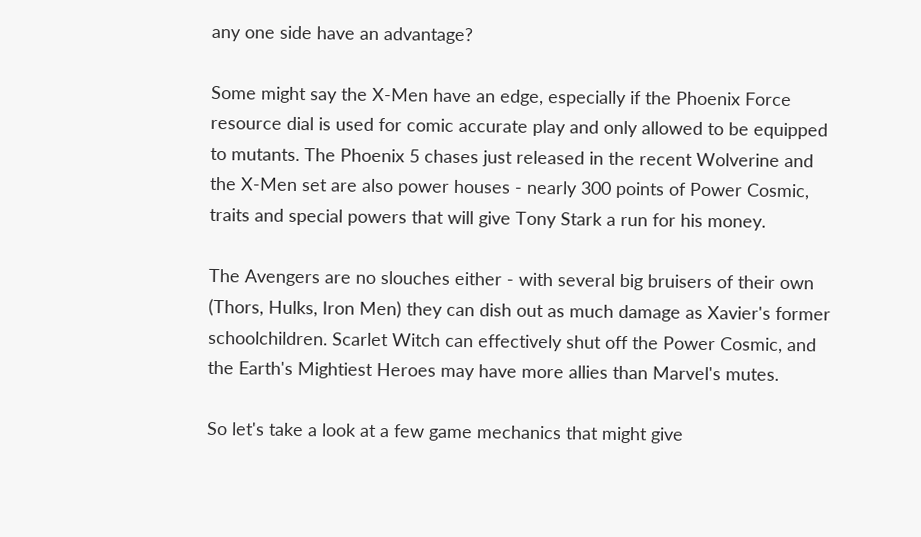any one side have an advantage?

Some might say the X-Men have an edge, especially if the Phoenix Force resource dial is used for comic accurate play and only allowed to be equipped to mutants. The Phoenix 5 chases just released in the recent Wolverine and the X-Men set are also power houses - nearly 300 points of Power Cosmic, traits and special powers that will give Tony Stark a run for his money.

The Avengers are no slouches either - with several big bruisers of their own (Thors, Hulks, Iron Men) they can dish out as much damage as Xavier's former schoolchildren. Scarlet Witch can effectively shut off the Power Cosmic, and the Earth's Mightiest Heroes may have more allies than Marvel's mutes.

So let's take a look at a few game mechanics that might give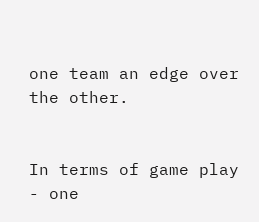one team an edge over the other.


In terms of game play - one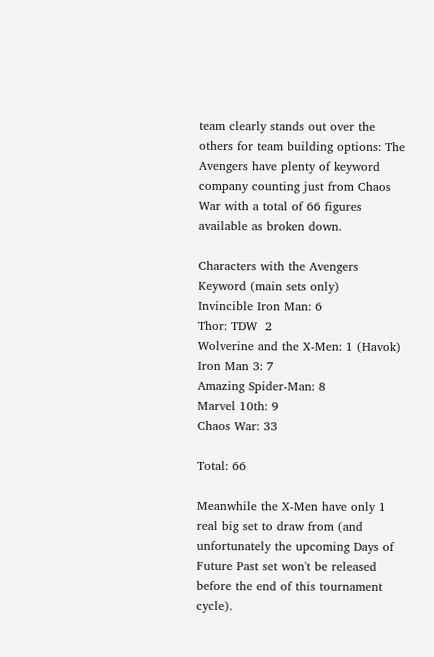team clearly stands out over the others for team building options: The Avengers have plenty of keyword company counting just from Chaos War with a total of 66 figures available as broken down.

Characters with the Avengers Keyword (main sets only)
Invincible Iron Man: 6
Thor: TDW  2
Wolverine and the X-Men: 1 (Havok)
Iron Man 3: 7
Amazing Spider-Man: 8
Marvel 10th: 9
Chaos War: 33

Total: 66

Meanwhile the X-Men have only 1 real big set to draw from (and unfortunately the upcoming Days of Future Past set won't be released before the end of this tournament cycle).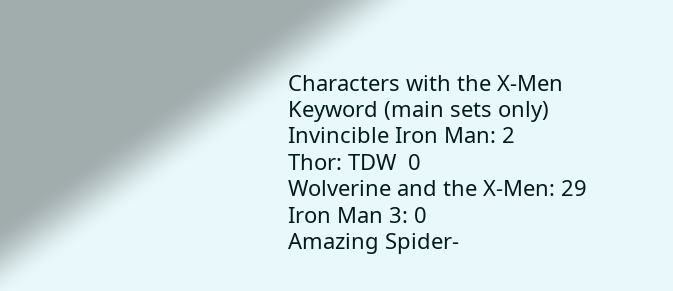Characters with the X-Men Keyword (main sets only)
Invincible Iron Man: 2
Thor: TDW  0
Wolverine and the X-Men: 29
Iron Man 3: 0
Amazing Spider-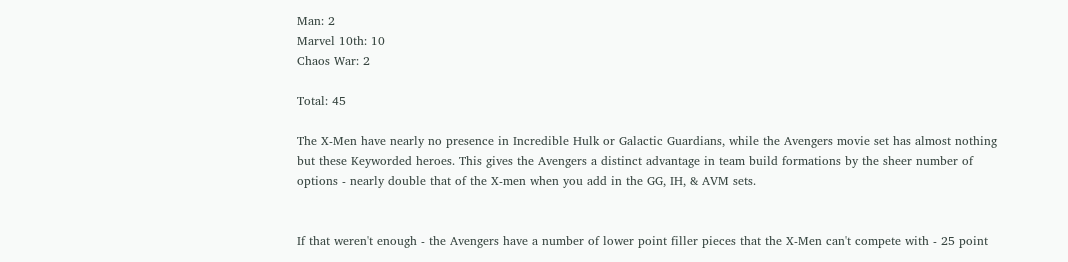Man: 2
Marvel 10th: 10
Chaos War: 2

Total: 45

The X-Men have nearly no presence in Incredible Hulk or Galactic Guardians, while the Avengers movie set has almost nothing but these Keyworded heroes. This gives the Avengers a distinct advantage in team build formations by the sheer number of options - nearly double that of the X-men when you add in the GG, IH, & AVM sets.


If that weren't enough - the Avengers have a number of lower point filler pieces that the X-Men can't compete with - 25 point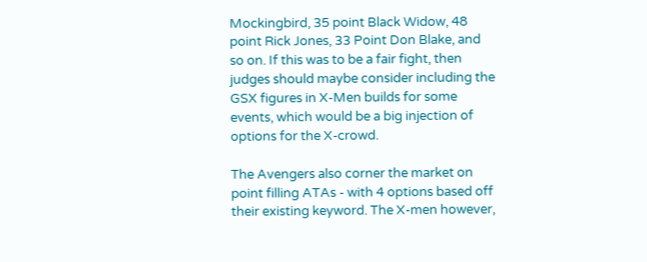Mockingbird, 35 point Black Widow, 48 point Rick Jones, 33 Point Don Blake, and so on. If this was to be a fair fight, then judges should maybe consider including the GSX figures in X-Men builds for some events, which would be a big injection of options for the X-crowd.

The Avengers also corner the market on point filling ATAs - with 4 options based off their existing keyword. The X-men however,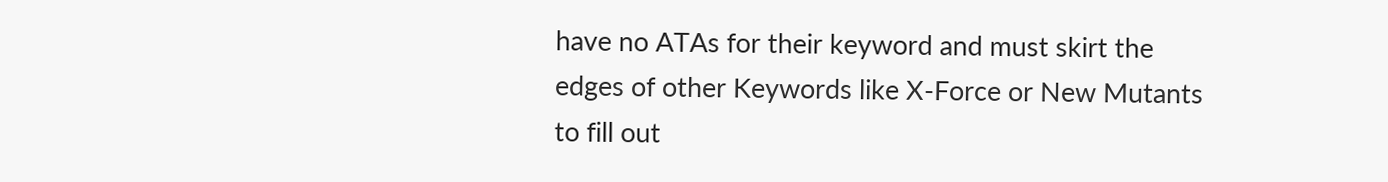have no ATAs for their keyword and must skirt the edges of other Keywords like X-Force or New Mutants to fill out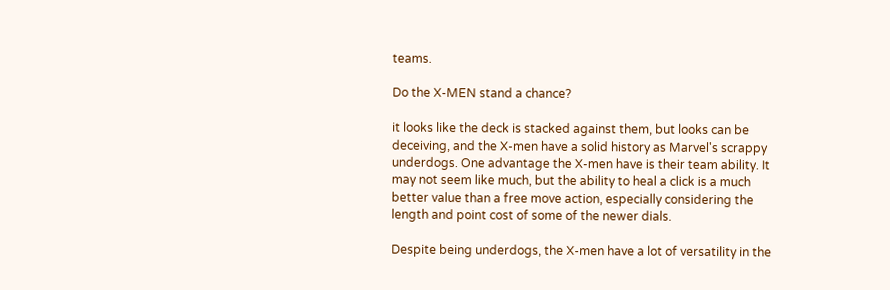teams.

Do the X-MEN stand a chance?

it looks like the deck is stacked against them, but looks can be deceiving, and the X-men have a solid history as Marvel's scrappy underdogs. One advantage the X-men have is their team ability. It may not seem like much, but the ability to heal a click is a much better value than a free move action, especially considering the length and point cost of some of the newer dials.

Despite being underdogs, the X-men have a lot of versatility in the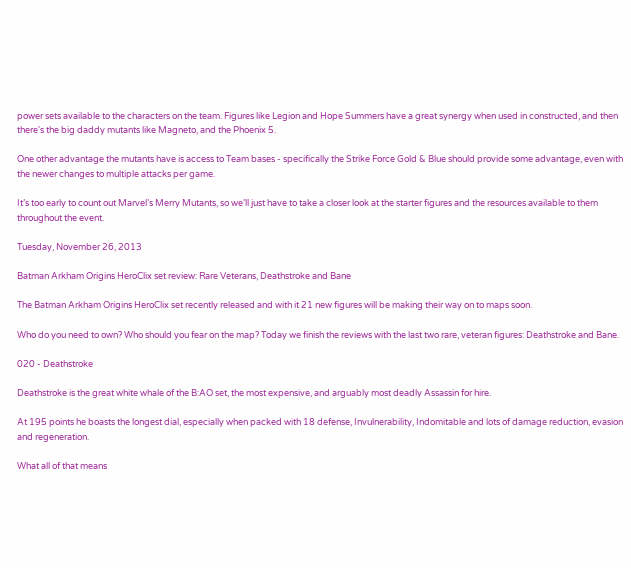power sets available to the characters on the team. Figures like Legion and Hope Summers have a great synergy when used in constructed, and then there's the big daddy mutants like Magneto, and the Phoenix 5.

One other advantage the mutants have is access to Team bases - specifically the Strike Force Gold & Blue should provide some advantage, even with the newer changes to multiple attacks per game.

It’s too early to count out Marvel’s Merry Mutants, so we’ll just have to take a closer look at the starter figures and the resources available to them throughout the event.

Tuesday, November 26, 2013

Batman Arkham Origins HeroClix set review: Rare Veterans, Deathstroke and Bane

The Batman Arkham Origins HeroClix set recently released and with it 21 new figures will be making their way on to maps soon.

Who do you need to own? Who should you fear on the map? Today we finish the reviews with the last two rare, veteran figures: Deathstroke and Bane.

020 - Deathstroke

Deathstroke is the great white whale of the B:AO set, the most expensive, and arguably most deadly Assassin for hire.

At 195 points he boasts the longest dial, especially when packed with 18 defense, Invulnerability, Indomitable and lots of damage reduction, evasion and regeneration.

What all of that means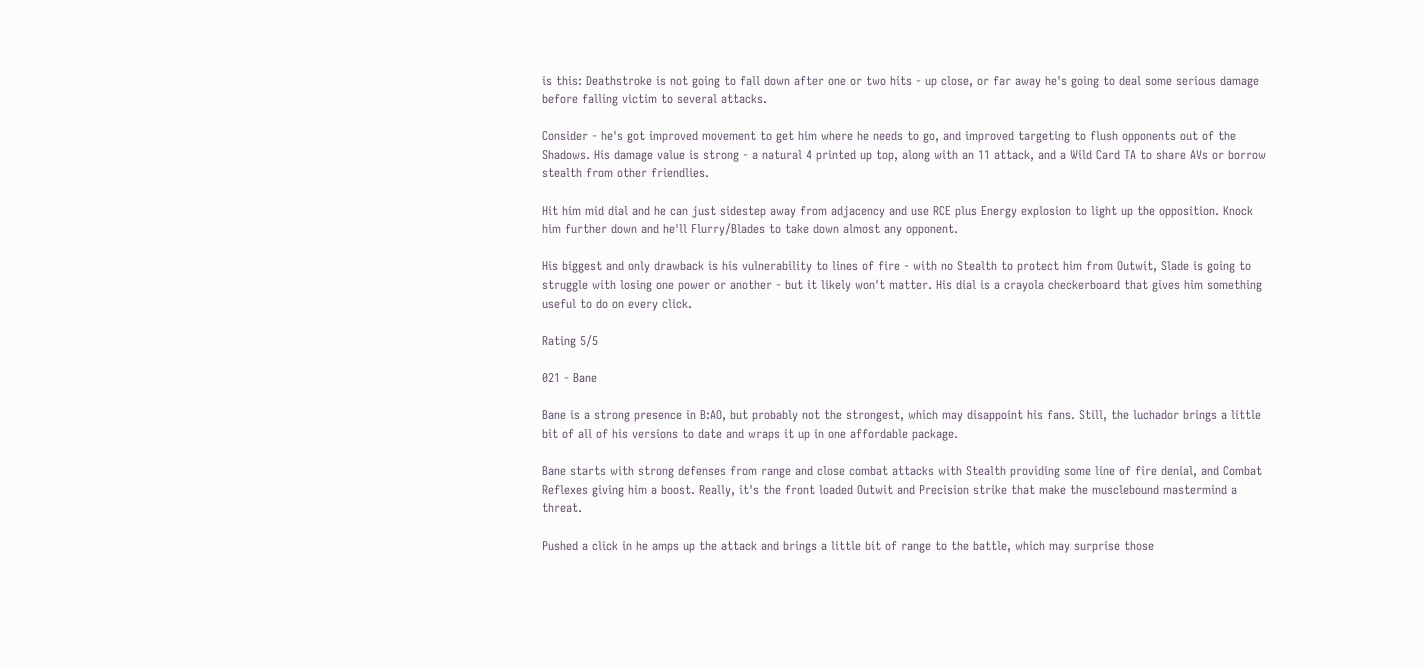is this: Deathstroke is not going to fall down after one or two hits - up close, or far away he's going to deal some serious damage before falling victim to several attacks.

Consider - he's got improved movement to get him where he needs to go, and improved targeting to flush opponents out of the Shadows. His damage value is strong - a natural 4 printed up top, along with an 11 attack, and a Wild Card TA to share AVs or borrow stealth from other friendlies.

Hit him mid dial and he can just sidestep away from adjacency and use RCE plus Energy explosion to light up the opposition. Knock him further down and he'll Flurry/Blades to take down almost any opponent.

His biggest and only drawback is his vulnerability to lines of fire - with no Stealth to protect him from Outwit, Slade is going to struggle with losing one power or another - but it likely won't matter. His dial is a crayola checkerboard that gives him something useful to do on every click.

Rating 5/5

021 - Bane

Bane is a strong presence in B:AO, but probably not the strongest, which may disappoint his fans. Still, the luchador brings a little bit of all of his versions to date and wraps it up in one affordable package.

Bane starts with strong defenses from range and close combat attacks with Stealth providing some line of fire denial, and Combat Reflexes giving him a boost. Really, it's the front loaded Outwit and Precision strike that make the musclebound mastermind a threat.

Pushed a click in he amps up the attack and brings a little bit of range to the battle, which may surprise those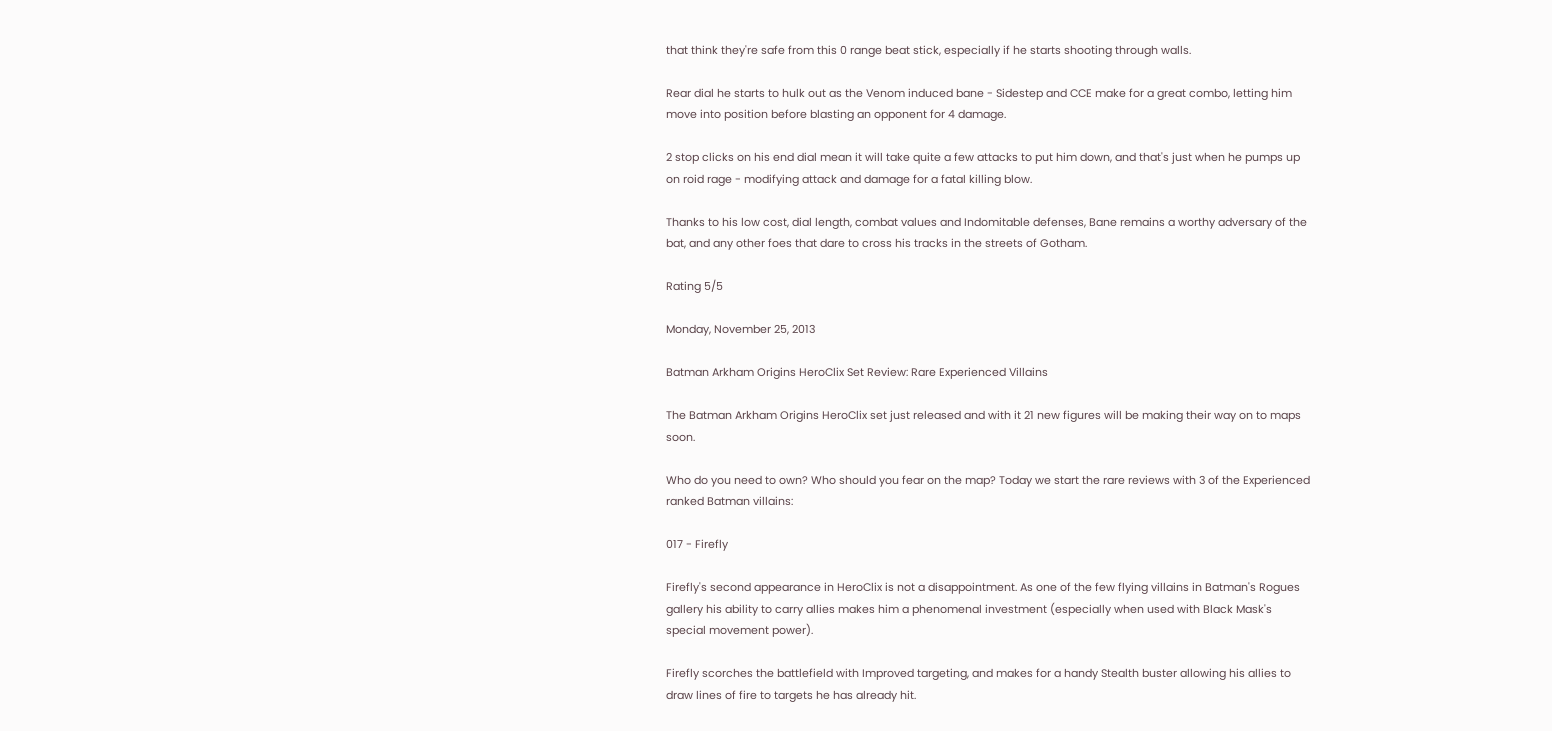that think they're safe from this 0 range beat stick, especially if he starts shooting through walls.

Rear dial he starts to hulk out as the Venom induced bane - Sidestep and CCE make for a great combo, letting him move into position before blasting an opponent for 4 damage.

2 stop clicks on his end dial mean it will take quite a few attacks to put him down, and that's just when he pumps up on roid rage - modifying attack and damage for a fatal killing blow.

Thanks to his low cost, dial length, combat values and Indomitable defenses, Bane remains a worthy adversary of the bat, and any other foes that dare to cross his tracks in the streets of Gotham.

Rating 5/5

Monday, November 25, 2013

Batman Arkham Origins HeroClix Set Review: Rare Experienced Villains

The Batman Arkham Origins HeroClix set just released and with it 21 new figures will be making their way on to maps soon.

Who do you need to own? Who should you fear on the map? Today we start the rare reviews with 3 of the Experienced ranked Batman villains:

017 - Firefly

Firefly's second appearance in HeroClix is not a disappointment. As one of the few flying villains in Batman's Rogues gallery his ability to carry allies makes him a phenomenal investment (especially when used with Black Mask's special movement power).

Firefly scorches the battlefield with Improved targeting, and makes for a handy Stealth buster allowing his allies to draw lines of fire to targets he has already hit.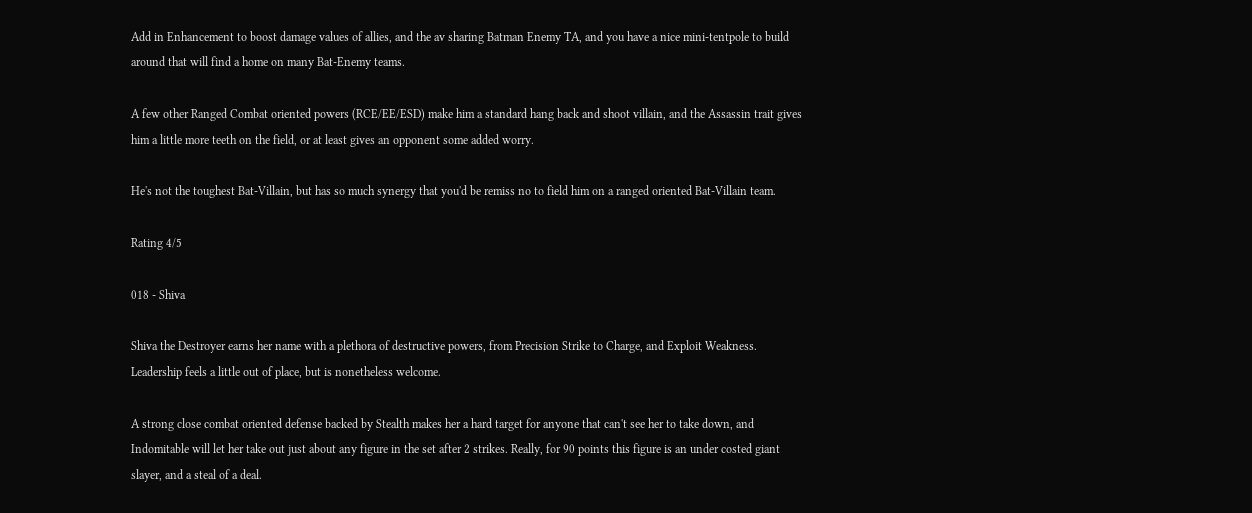Add in Enhancement to boost damage values of allies, and the av sharing Batman Enemy TA, and you have a nice mini-tentpole to build around that will find a home on many Bat-Enemy teams.

A few other Ranged Combat oriented powers (RCE/EE/ESD) make him a standard hang back and shoot villain, and the Assassin trait gives him a little more teeth on the field, or at least gives an opponent some added worry.

He's not the toughest Bat-Villain, but has so much synergy that you'd be remiss no to field him on a ranged oriented Bat-Villain team.

Rating 4/5

018 - Shiva

Shiva the Destroyer earns her name with a plethora of destructive powers, from Precision Strike to Charge, and Exploit Weakness. Leadership feels a little out of place, but is nonetheless welcome.

A strong close combat oriented defense backed by Stealth makes her a hard target for anyone that can't see her to take down, and Indomitable will let her take out just about any figure in the set after 2 strikes. Really, for 90 points this figure is an under costed giant slayer, and a steal of a deal.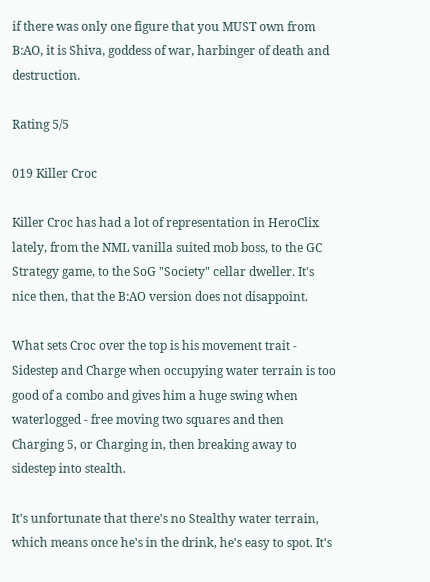if there was only one figure that you MUST own from B:AO, it is Shiva, goddess of war, harbinger of death and destruction.

Rating 5/5

019 Killer Croc

Killer Croc has had a lot of representation in HeroClix lately, from the NML vanilla suited mob boss, to the GC Strategy game, to the SoG "Society" cellar dweller. It's nice then, that the B:AO version does not disappoint.

What sets Croc over the top is his movement trait - Sidestep and Charge when occupying water terrain is too good of a combo and gives him a huge swing when waterlogged - free moving two squares and then Charging 5, or Charging in, then breaking away to sidestep into stealth.

It's unfortunate that there's no Stealthy water terrain, which means once he's in the drink, he's easy to spot. It's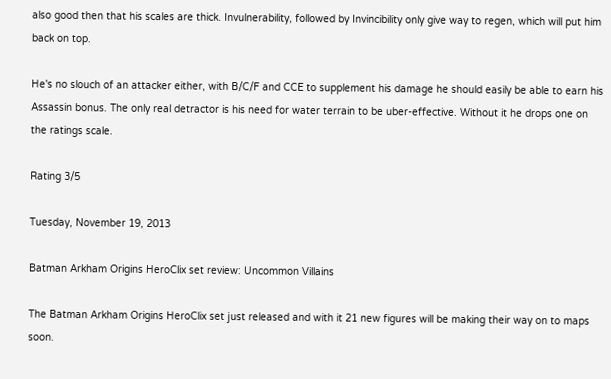also good then that his scales are thick. Invulnerability, followed by Invincibility only give way to regen, which will put him back on top.

He's no slouch of an attacker either, with B/C/F and CCE to supplement his damage he should easily be able to earn his Assassin bonus. The only real detractor is his need for water terrain to be uber-effective. Without it he drops one on the ratings scale.

Rating 3/5

Tuesday, November 19, 2013

Batman Arkham Origins HeroClix set review: Uncommon Villains

The Batman Arkham Origins HeroClix set just released and with it 21 new figures will be making their way on to maps soon.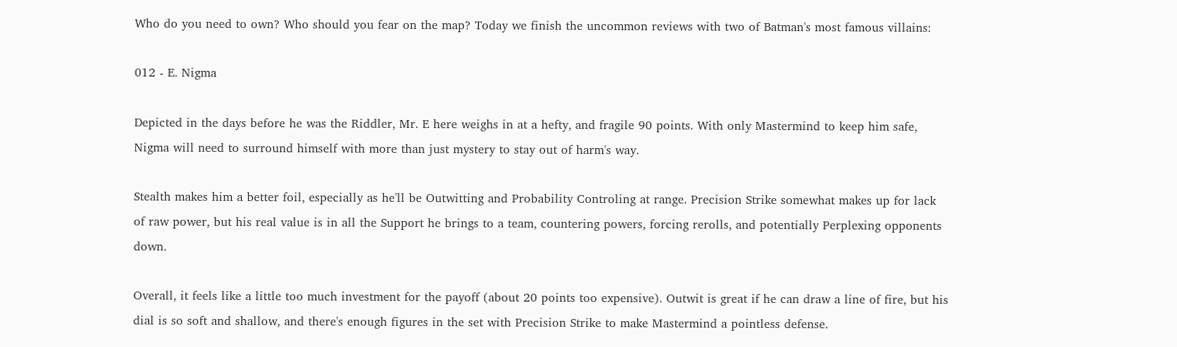Who do you need to own? Who should you fear on the map? Today we finish the uncommon reviews with two of Batman's most famous villains:

012 - E. Nigma

Depicted in the days before he was the Riddler, Mr. E here weighs in at a hefty, and fragile 90 points. With only Mastermind to keep him safe, Nigma will need to surround himself with more than just mystery to stay out of harm's way.

Stealth makes him a better foil, especially as he'll be Outwitting and Probability Controling at range. Precision Strike somewhat makes up for lack of raw power, but his real value is in all the Support he brings to a team, countering powers, forcing rerolls, and potentially Perplexing opponents down.

Overall, it feels like a little too much investment for the payoff (about 20 points too expensive). Outwit is great if he can draw a line of fire, but his dial is so soft and shallow, and there's enough figures in the set with Precision Strike to make Mastermind a pointless defense.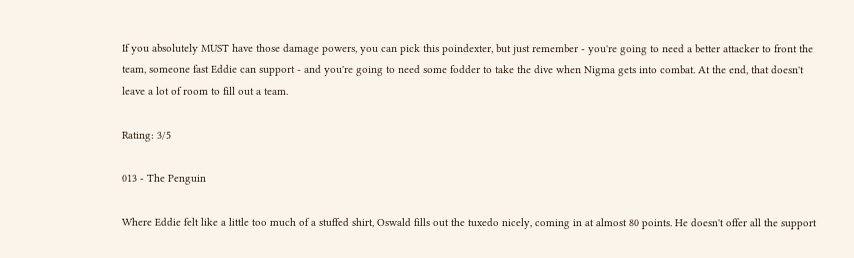If you absolutely MUST have those damage powers, you can pick this poindexter, but just remember - you're going to need a better attacker to front the team, someone fast Eddie can support - and you're going to need some fodder to take the dive when Nigma gets into combat. At the end, that doesn't leave a lot of room to fill out a team.

Rating: 3/5

013 - The Penguin

Where Eddie felt like a little too much of a stuffed shirt, Oswald fills out the tuxedo nicely, coming in at almost 80 points. He doesn't offer all the support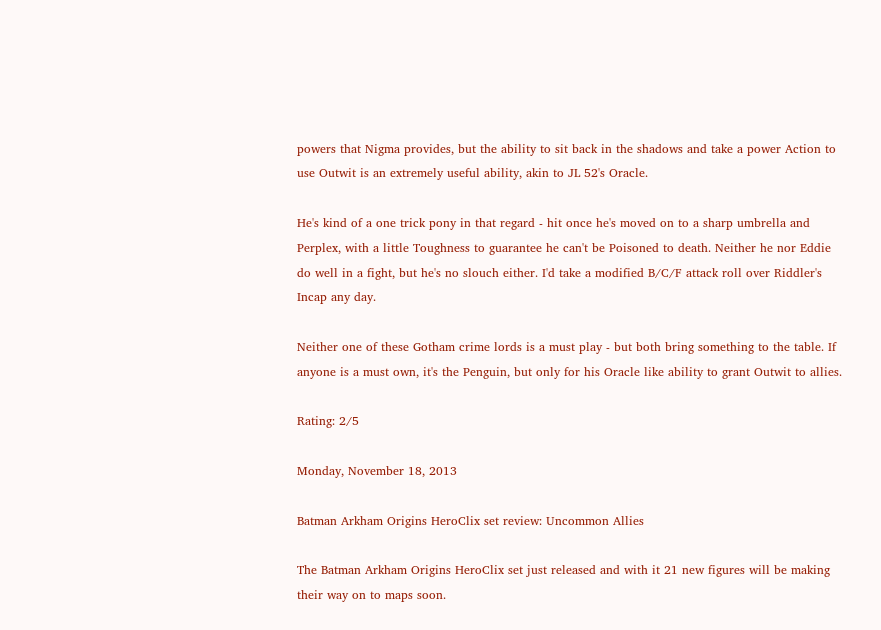powers that Nigma provides, but the ability to sit back in the shadows and take a power Action to use Outwit is an extremely useful ability, akin to JL 52's Oracle.

He's kind of a one trick pony in that regard - hit once he's moved on to a sharp umbrella and Perplex, with a little Toughness to guarantee he can't be Poisoned to death. Neither he nor Eddie do well in a fight, but he's no slouch either. I'd take a modified B/C/F attack roll over Riddler's Incap any day.

Neither one of these Gotham crime lords is a must play - but both bring something to the table. If anyone is a must own, it's the Penguin, but only for his Oracle like ability to grant Outwit to allies.

Rating: 2/5

Monday, November 18, 2013

Batman Arkham Origins HeroClix set review: Uncommon Allies

The Batman Arkham Origins HeroClix set just released and with it 21 new figures will be making their way on to maps soon.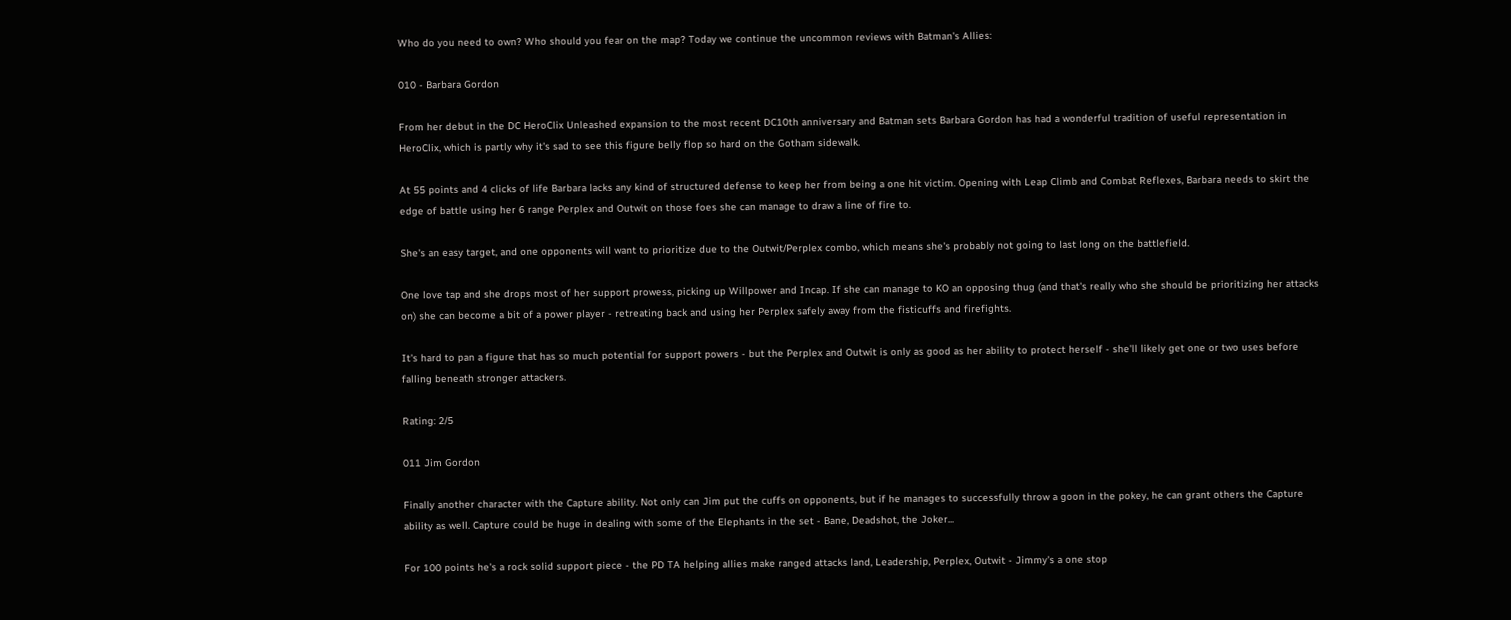Who do you need to own? Who should you fear on the map? Today we continue the uncommon reviews with Batman's Allies:

010 - Barbara Gordon

From her debut in the DC HeroClix Unleashed expansion to the most recent DC10th anniversary and Batman sets Barbara Gordon has had a wonderful tradition of useful representation in HeroClix, which is partly why it's sad to see this figure belly flop so hard on the Gotham sidewalk.

At 55 points and 4 clicks of life Barbara lacks any kind of structured defense to keep her from being a one hit victim. Opening with Leap Climb and Combat Reflexes, Barbara needs to skirt the edge of battle using her 6 range Perplex and Outwit on those foes she can manage to draw a line of fire to.

She's an easy target, and one opponents will want to prioritize due to the Outwit/Perplex combo, which means she's probably not going to last long on the battlefield.

One love tap and she drops most of her support prowess, picking up Willpower and Incap. If she can manage to KO an opposing thug (and that's really who she should be prioritizing her attacks on) she can become a bit of a power player - retreating back and using her Perplex safely away from the fisticuffs and firefights.

It's hard to pan a figure that has so much potential for support powers - but the Perplex and Outwit is only as good as her ability to protect herself - she'll likely get one or two uses before falling beneath stronger attackers.

Rating: 2/5

011 Jim Gordon

Finally another character with the Capture ability. Not only can Jim put the cuffs on opponents, but if he manages to successfully throw a goon in the pokey, he can grant others the Capture ability as well. Capture could be huge in dealing with some of the Elephants in the set - Bane, Deadshot, the Joker...

For 100 points he's a rock solid support piece - the PD TA helping allies make ranged attacks land, Leadership, Perplex, Outwit - Jimmy's a one stop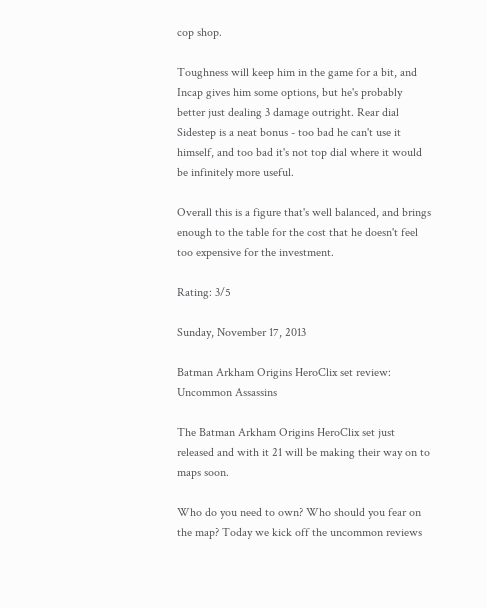cop shop.

Toughness will keep him in the game for a bit, and Incap gives him some options, but he's probably better just dealing 3 damage outright. Rear dial Sidestep is a neat bonus - too bad he can't use it himself, and too bad it's not top dial where it would be infinitely more useful.

Overall this is a figure that's well balanced, and brings enough to the table for the cost that he doesn't feel too expensive for the investment.

Rating: 3/5

Sunday, November 17, 2013

Batman Arkham Origins HeroClix set review: Uncommon Assassins

The Batman Arkham Origins HeroClix set just released and with it 21 will be making their way on to maps soon.

Who do you need to own? Who should you fear on the map? Today we kick off the uncommon reviews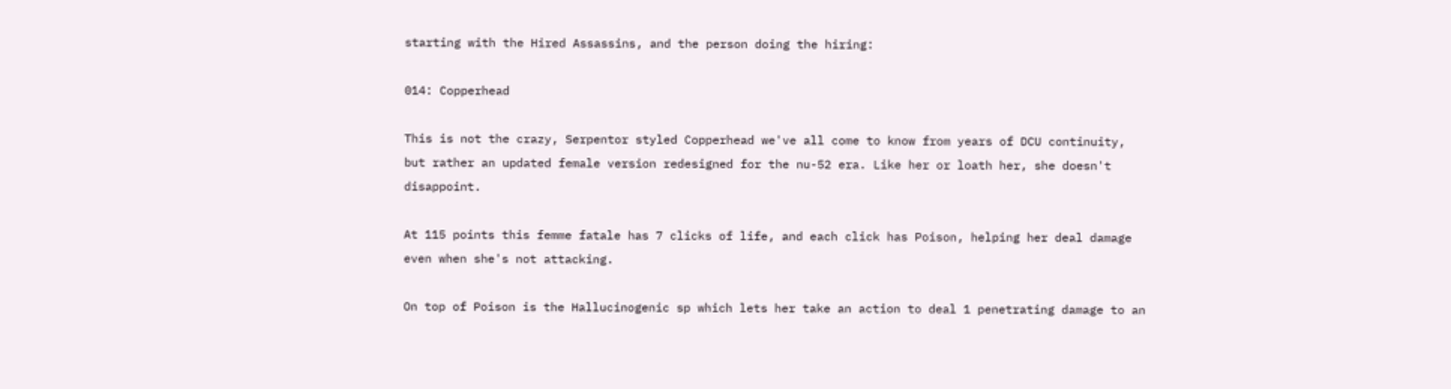starting with the Hired Assassins, and the person doing the hiring:

014: Copperhead

This is not the crazy, Serpentor styled Copperhead we've all come to know from years of DCU continuity, but rather an updated female version redesigned for the nu-52 era. Like her or loath her, she doesn't disappoint.

At 115 points this femme fatale has 7 clicks of life, and each click has Poison, helping her deal damage even when she's not attacking.

On top of Poison is the Hallucinogenic sp which lets her take an action to deal 1 penetrating damage to an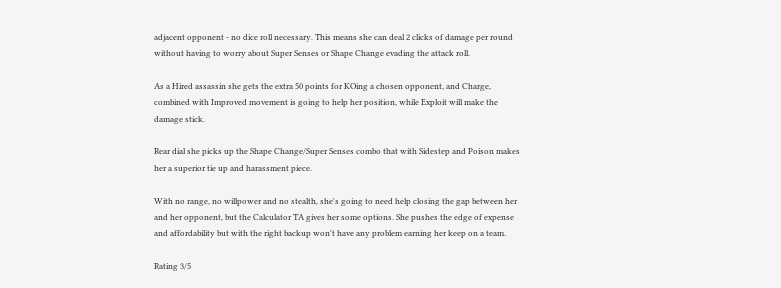adjacent opponent - no dice roll necessary. This means she can deal 2 clicks of damage per round without having to worry about Super Senses or Shape Change evading the attack roll.

As a Hired assassin she gets the extra 50 points for KOing a chosen opponent, and Charge, combined with Improved movement is going to help her position, while Exploit will make the damage stick.

Rear dial she picks up the Shape Change/Super Senses combo that with Sidestep and Poison makes her a superior tie up and harassment piece.

With no range, no willpower and no stealth, she's going to need help closing the gap between her and her opponent, but the Calculator TA gives her some options. She pushes the edge of expense and affordability but with the right backup won't have any problem earning her keep on a team.

Rating 3/5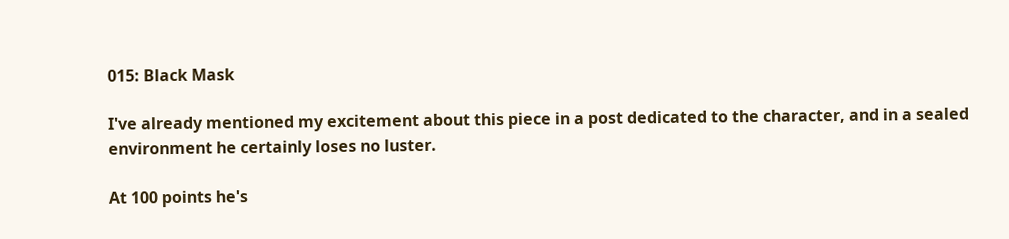015: Black Mask

I've already mentioned my excitement about this piece in a post dedicated to the character, and in a sealed environment he certainly loses no luster.

At 100 points he's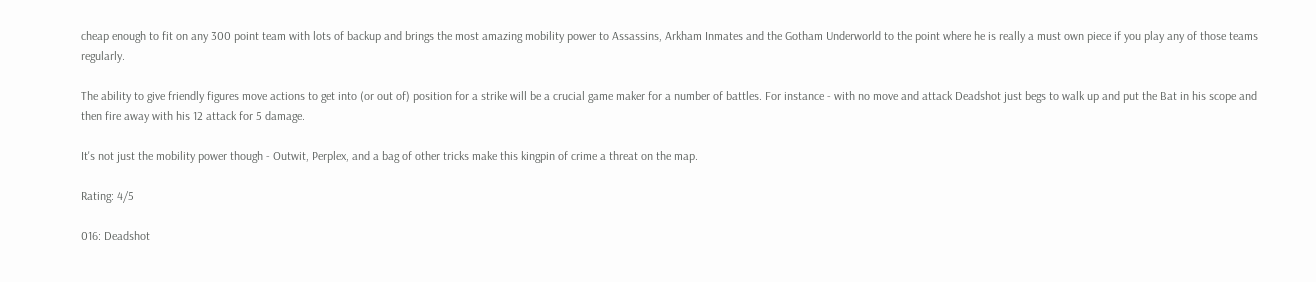cheap enough to fit on any 300 point team with lots of backup and brings the most amazing mobility power to Assassins, Arkham Inmates and the Gotham Underworld to the point where he is really a must own piece if you play any of those teams regularly.

The ability to give friendly figures move actions to get into (or out of) position for a strike will be a crucial game maker for a number of battles. For instance - with no move and attack Deadshot just begs to walk up and put the Bat in his scope and then fire away with his 12 attack for 5 damage.

It's not just the mobility power though - Outwit, Perplex, and a bag of other tricks make this kingpin of crime a threat on the map.

Rating: 4/5

016: Deadshot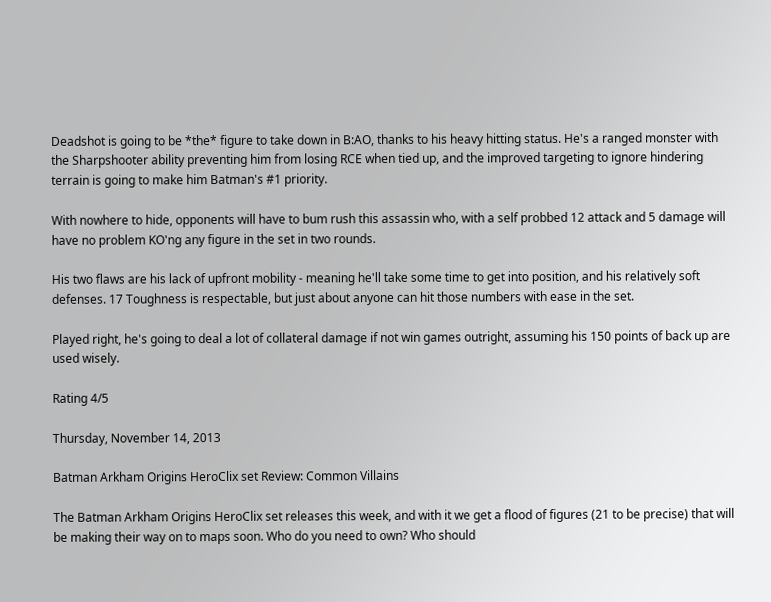Deadshot is going to be *the* figure to take down in B:AO, thanks to his heavy hitting status. He's a ranged monster with the Sharpshooter ability preventing him from losing RCE when tied up, and the improved targeting to ignore hindering terrain is going to make him Batman's #1 priority.

With nowhere to hide, opponents will have to bum rush this assassin who, with a self probbed 12 attack and 5 damage will have no problem KO'ng any figure in the set in two rounds.

His two flaws are his lack of upfront mobility - meaning he'll take some time to get into position, and his relatively soft defenses. 17 Toughness is respectable, but just about anyone can hit those numbers with ease in the set.

Played right, he's going to deal a lot of collateral damage if not win games outright, assuming his 150 points of back up are used wisely.

Rating 4/5

Thursday, November 14, 2013

Batman Arkham Origins HeroClix set Review: Common Villains

The Batman Arkham Origins HeroClix set releases this week, and with it we get a flood of figures (21 to be precise) that will be making their way on to maps soon. Who do you need to own? Who should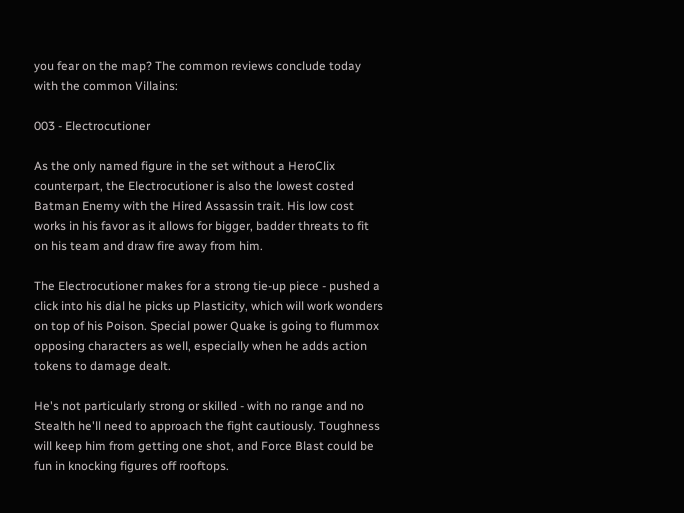you fear on the map? The common reviews conclude today with the common Villains:

003 - Electrocutioner

As the only named figure in the set without a HeroClix counterpart, the Electrocutioner is also the lowest costed Batman Enemy with the Hired Assassin trait. His low cost works in his favor as it allows for bigger, badder threats to fit on his team and draw fire away from him.

The Electrocutioner makes for a strong tie-up piece - pushed a click into his dial he picks up Plasticity, which will work wonders on top of his Poison. Special power Quake is going to flummox opposing characters as well, especially when he adds action tokens to damage dealt.

He's not particularly strong or skilled - with no range and no Stealth he'll need to approach the fight cautiously. Toughness will keep him from getting one shot, and Force Blast could be fun in knocking figures off rooftops.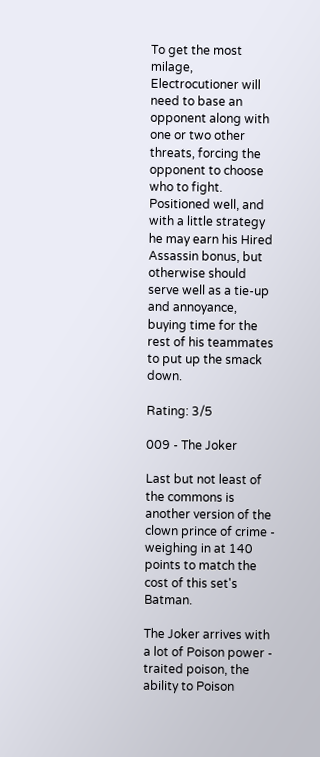To get the most milage, Electrocutioner will need to base an opponent along with one or two other threats, forcing the opponent to choose who to fight. Positioned well, and with a little strategy he may earn his Hired Assassin bonus, but otherwise should serve well as a tie-up and annoyance, buying time for the rest of his teammates to put up the smack down.

Rating: 3/5

009 - The Joker

Last but not least of the commons is another version of the clown prince of crime - weighing in at 140 points to match the cost of this set's Batman.

The Joker arrives with a lot of Poison power - traited poison, the ability to Poison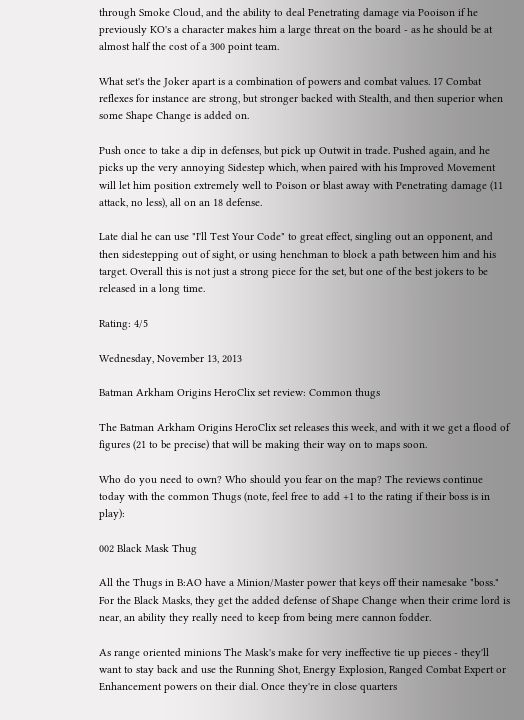through Smoke Cloud, and the ability to deal Penetrating damage via Pooison if he previously KO's a character makes him a large threat on the board - as he should be at almost half the cost of a 300 point team.

What set's the Joker apart is a combination of powers and combat values. 17 Combat reflexes for instance are strong, but stronger backed with Stealth, and then superior when some Shape Change is added on.

Push once to take a dip in defenses, but pick up Outwit in trade. Pushed again, and he picks up the very annoying Sidestep which, when paired with his Improved Movement will let him position extremely well to Poison or blast away with Penetrating damage (11 attack, no less), all on an 18 defense.

Late dial he can use "I'll Test Your Code" to great effect, singling out an opponent, and then sidestepping out of sight, or using henchman to block a path between him and his target. Overall this is not just a strong piece for the set, but one of the best jokers to be released in a long time.

Rating: 4/5

Wednesday, November 13, 2013

Batman Arkham Origins HeroClix set review: Common thugs

The Batman Arkham Origins HeroClix set releases this week, and with it we get a flood of figures (21 to be precise) that will be making their way on to maps soon.

Who do you need to own? Who should you fear on the map? The reviews continue today with the common Thugs (note, feel free to add +1 to the rating if their boss is in play):

002 Black Mask Thug

All the Thugs in B:AO have a Minion/Master power that keys off their namesake "boss." For the Black Masks, they get the added defense of Shape Change when their crime lord is near, an ability they really need to keep from being mere cannon fodder.

As range oriented minions The Mask's make for very ineffective tie up pieces - they'll want to stay back and use the Running Shot, Energy Explosion, Ranged Combat Expert or Enhancement powers on their dial. Once they're in close quarters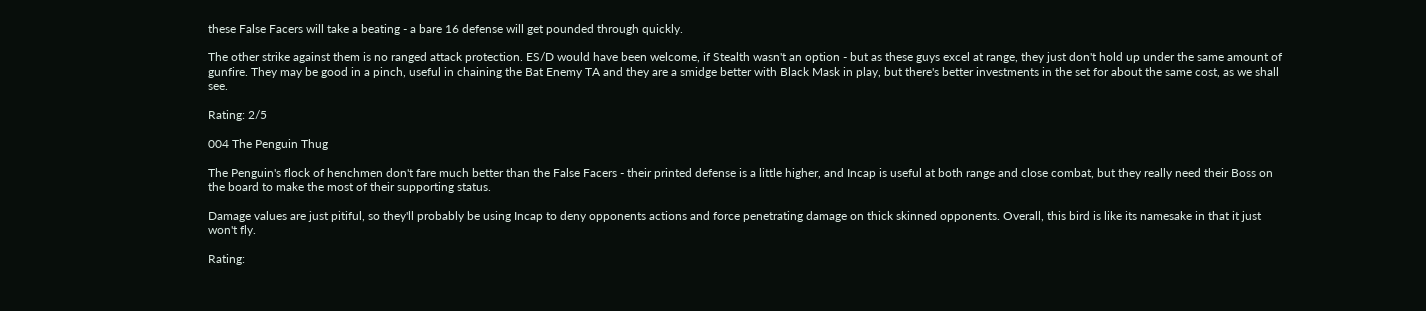these False Facers will take a beating - a bare 16 defense will get pounded through quickly.

The other strike against them is no ranged attack protection. ES/D would have been welcome, if Stealth wasn't an option - but as these guys excel at range, they just don't hold up under the same amount of gunfire. They may be good in a pinch, useful in chaining the Bat Enemy TA and they are a smidge better with Black Mask in play, but there's better investments in the set for about the same cost, as we shall see.

Rating: 2/5

004 The Penguin Thug

The Penguin's flock of henchmen don't fare much better than the False Facers - their printed defense is a little higher, and Incap is useful at both range and close combat, but they really need their Boss on the board to make the most of their supporting status.

Damage values are just pitiful, so they'll probably be using Incap to deny opponents actions and force penetrating damage on thick skinned opponents. Overall, this bird is like its namesake in that it just won't fly.

Rating: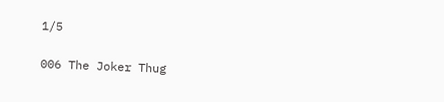1/5

006 The Joker Thug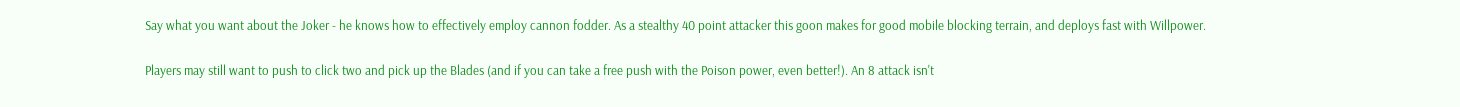Say what you want about the Joker - he knows how to effectively employ cannon fodder. As a stealthy 40 point attacker this goon makes for good mobile blocking terrain, and deploys fast with Willpower.

Players may still want to push to click two and pick up the Blades (and if you can take a free push with the Poison power, even better!). An 8 attack isn't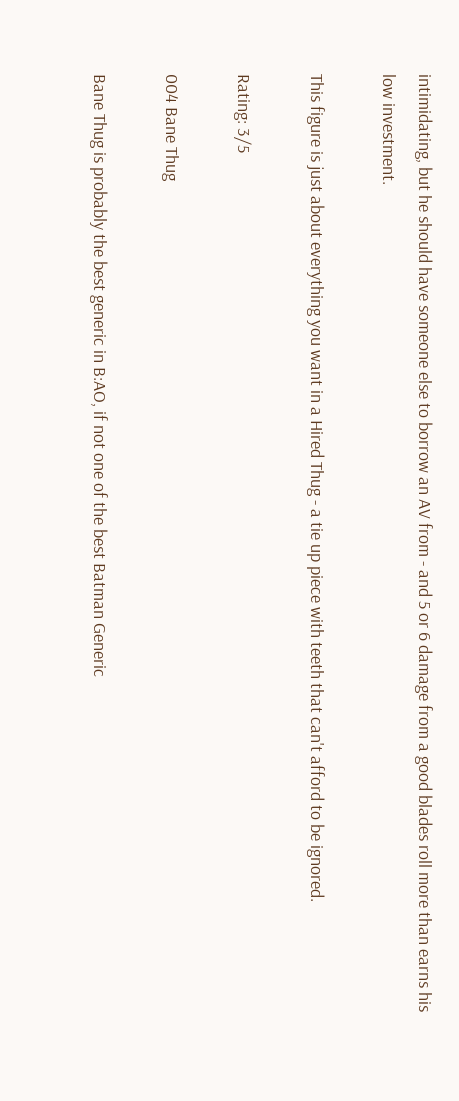intimidating, but he should have someone else to borrow an AV from - and 5 or 6 damage from a good blades roll more than earns his low investment.

This figure is just about everything you want in a Hired Thug - a tie up piece with teeth that can't afford to be ignored.

Rating: 3/5

004 Bane Thug

Bane Thug is probably the best generic in B:AO, if not one of the best Batman Generic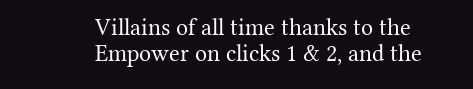Villains of all time thanks to the Empower on clicks 1 & 2, and the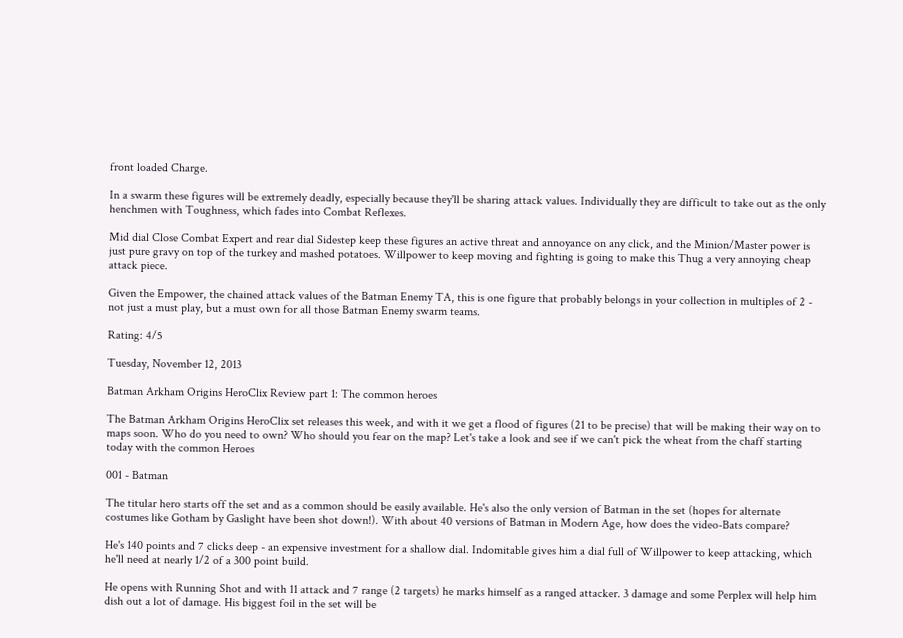front loaded Charge.

In a swarm these figures will be extremely deadly, especially because they'll be sharing attack values. Individually they are difficult to take out as the only henchmen with Toughness, which fades into Combat Reflexes.

Mid dial Close Combat Expert and rear dial Sidestep keep these figures an active threat and annoyance on any click, and the Minion/Master power is just pure gravy on top of the turkey and mashed potatoes. Willpower to keep moving and fighting is going to make this Thug a very annoying cheap attack piece.

Given the Empower, the chained attack values of the Batman Enemy TA, this is one figure that probably belongs in your collection in multiples of 2 - not just a must play, but a must own for all those Batman Enemy swarm teams.

Rating: 4/5

Tuesday, November 12, 2013

Batman Arkham Origins HeroClix Review part 1: The common heroes

The Batman Arkham Origins HeroClix set releases this week, and with it we get a flood of figures (21 to be precise) that will be making their way on to maps soon. Who do you need to own? Who should you fear on the map? Let's take a look and see if we can't pick the wheat from the chaff starting today with the common Heroes

001 - Batman

The titular hero starts off the set and as a common should be easily available. He's also the only version of Batman in the set (hopes for alternate costumes like Gotham by Gaslight have been shot down!). With about 40 versions of Batman in Modern Age, how does the video-Bats compare?

He's 140 points and 7 clicks deep - an expensive investment for a shallow dial. Indomitable gives him a dial full of Willpower to keep attacking, which he'll need at nearly 1/2 of a 300 point build.

He opens with Running Shot and with 11 attack and 7 range (2 targets) he marks himself as a ranged attacker. 3 damage and some Perplex will help him dish out a lot of damage. His biggest foil in the set will be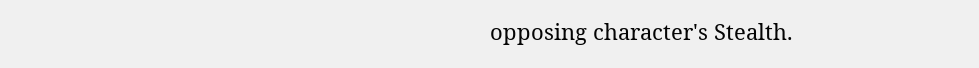opposing character's Stealth.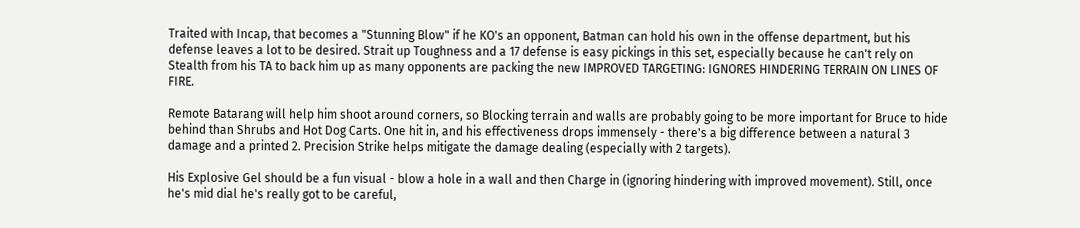Traited with Incap, that becomes a "Stunning Blow" if he KO's an opponent, Batman can hold his own in the offense department, but his defense leaves a lot to be desired. Strait up Toughness and a 17 defense is easy pickings in this set, especially because he can't rely on Stealth from his TA to back him up as many opponents are packing the new IMPROVED TARGETING: IGNORES HINDERING TERRAIN ON LINES OF FIRE.

Remote Batarang will help him shoot around corners, so Blocking terrain and walls are probably going to be more important for Bruce to hide behind than Shrubs and Hot Dog Carts. One hit in, and his effectiveness drops immensely - there's a big difference between a natural 3 damage and a printed 2. Precision Strike helps mitigate the damage dealing (especially with 2 targets).

His Explosive Gel should be a fun visual - blow a hole in a wall and then Charge in (ignoring hindering with improved movement). Still, once he's mid dial he's really got to be careful,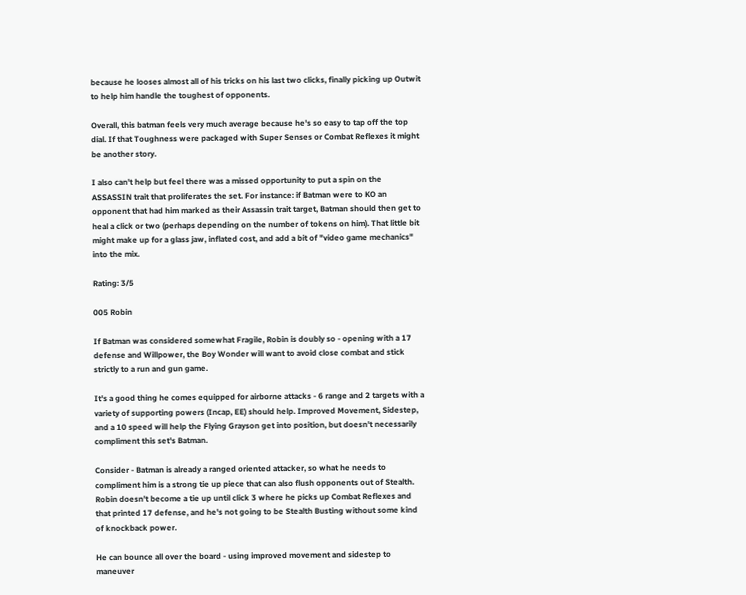because he looses almost all of his tricks on his last two clicks, finally picking up Outwit to help him handle the toughest of opponents.

Overall, this batman feels very much average because he's so easy to tap off the top dial. If that Toughness were packaged with Super Senses or Combat Reflexes it might be another story.

I also can't help but feel there was a missed opportunity to put a spin on the ASSASSIN trait that proliferates the set. For instance: if Batman were to KO an opponent that had him marked as their Assassin trait target, Batman should then get to heal a click or two (perhaps depending on the number of tokens on him). That little bit might make up for a glass jaw, inflated cost, and add a bit of "video game mechanics" into the mix.

Rating: 3/5

005 Robin

If Batman was considered somewhat Fragile, Robin is doubly so - opening with a 17 defense and Willpower, the Boy Wonder will want to avoid close combat and stick strictly to a run and gun game.

It's a good thing he comes equipped for airborne attacks - 6 range and 2 targets with a variety of supporting powers (Incap, EE) should help. Improved Movement, Sidestep, and a 10 speed will help the Flying Grayson get into position, but doesn't necessarily compliment this set's Batman.

Consider - Batman is already a ranged oriented attacker, so what he needs to compliment him is a strong tie up piece that can also flush opponents out of Stealth. Robin doesn't become a tie up until click 3 where he picks up Combat Reflexes and that printed 17 defense, and he's not going to be Stealth Busting without some kind of knockback power.

He can bounce all over the board - using improved movement and sidestep to maneuver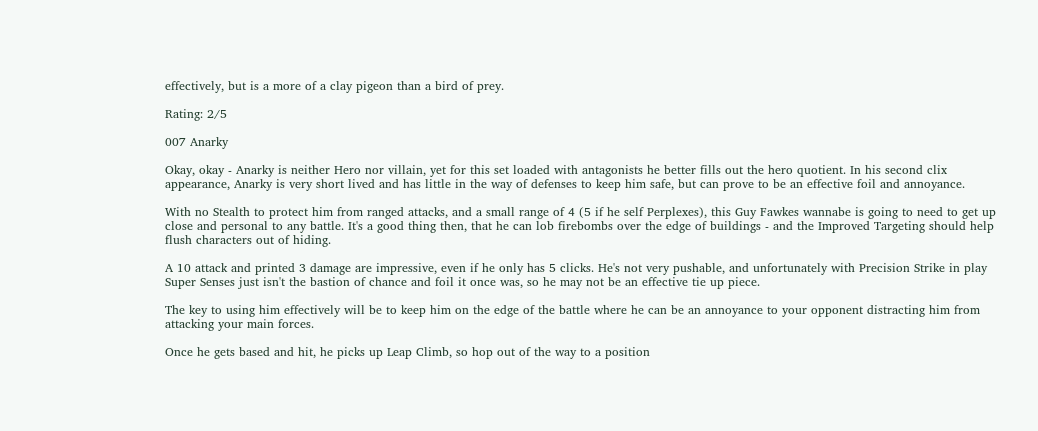effectively, but is a more of a clay pigeon than a bird of prey.

Rating: 2/5

007 Anarky

Okay, okay - Anarky is neither Hero nor villain, yet for this set loaded with antagonists he better fills out the hero quotient. In his second clix appearance, Anarky is very short lived and has little in the way of defenses to keep him safe, but can prove to be an effective foil and annoyance.

With no Stealth to protect him from ranged attacks, and a small range of 4 (5 if he self Perplexes), this Guy Fawkes wannabe is going to need to get up close and personal to any battle. It's a good thing then, that he can lob firebombs over the edge of buildings - and the Improved Targeting should help flush characters out of hiding.

A 10 attack and printed 3 damage are impressive, even if he only has 5 clicks. He's not very pushable, and unfortunately with Precision Strike in play Super Senses just isn't the bastion of chance and foil it once was, so he may not be an effective tie up piece.

The key to using him effectively will be to keep him on the edge of the battle where he can be an annoyance to your opponent distracting him from attacking your main forces.

Once he gets based and hit, he picks up Leap Climb, so hop out of the way to a position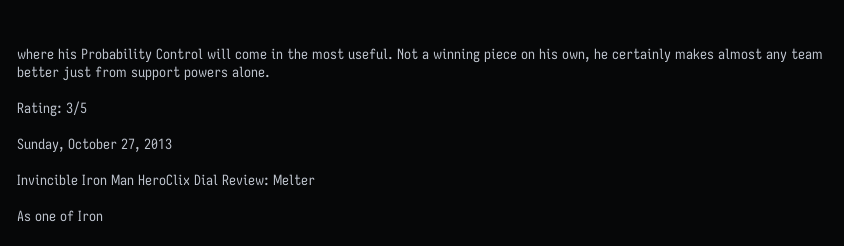where his Probability Control will come in the most useful. Not a winning piece on his own, he certainly makes almost any team better just from support powers alone.

Rating: 3/5

Sunday, October 27, 2013

Invincible Iron Man HeroClix Dial Review: Melter

As one of Iron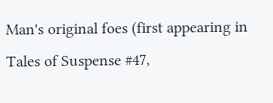Man's original foes (first appearing in Tales of Suspense #47,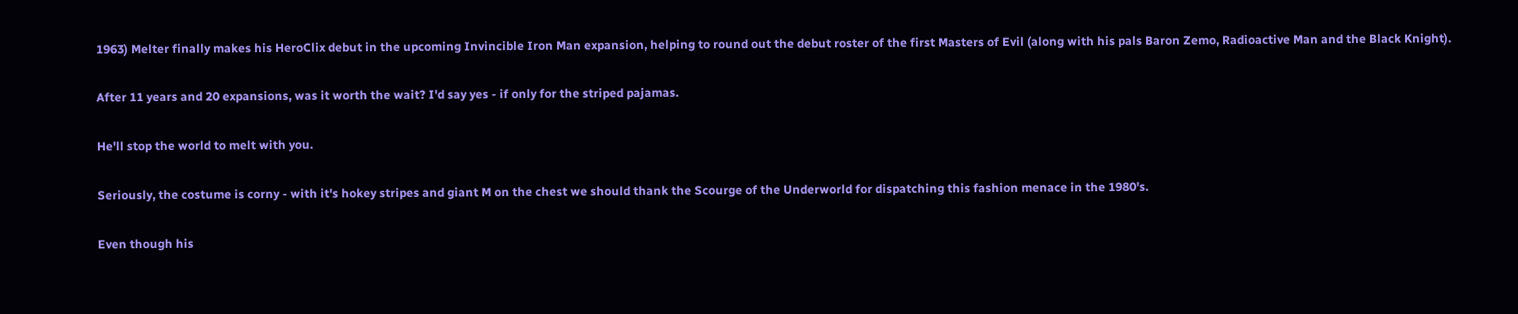1963) Melter finally makes his HeroClix debut in the upcoming Invincible Iron Man expansion, helping to round out the debut roster of the first Masters of Evil (along with his pals Baron Zemo, Radioactive Man and the Black Knight).

After 11 years and 20 expansions, was it worth the wait? I'd say yes - if only for the striped pajamas.

He'll stop the world to melt with you.

Seriously, the costume is corny - with it's hokey stripes and giant M on the chest we should thank the Scourge of the Underworld for dispatching this fashion menace in the 1980's.

Even though his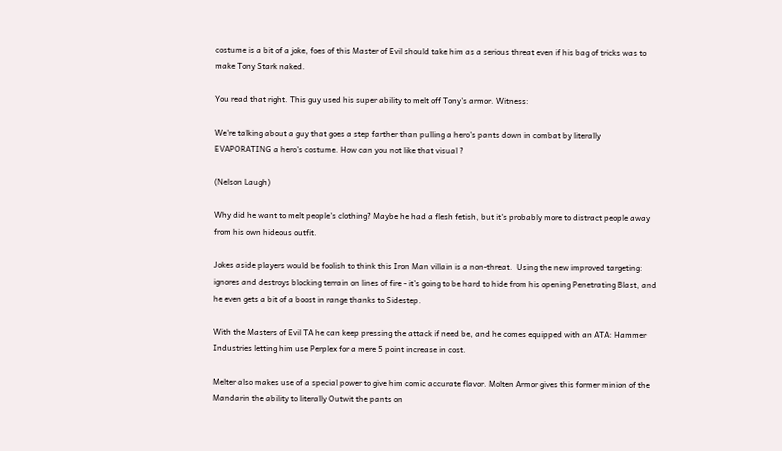costume is a bit of a joke, foes of this Master of Evil should take him as a serious threat even if his bag of tricks was to make Tony Stark naked.

You read that right. This guy used his super ability to melt off Tony's armor. Witness:

We're talking about a guy that goes a step farther than pulling a hero's pants down in combat by literally EVAPORATING a hero's costume. How can you not like that visual ?

(Nelson Laugh)

Why did he want to melt people's clothing? Maybe he had a flesh fetish, but it's probably more to distract people away from his own hideous outfit.

Jokes aside players would be foolish to think this Iron Man villain is a non-threat.  Using the new improved targeting: ignores and destroys blocking terrain on lines of fire - it's going to be hard to hide from his opening Penetrating Blast, and he even gets a bit of a boost in range thanks to Sidestep.

With the Masters of Evil TA he can keep pressing the attack if need be, and he comes equipped with an ATA: Hammer Industries letting him use Perplex for a mere 5 point increase in cost.

Melter also makes use of a special power to give him comic accurate flavor. Molten Armor gives this former minion of the Mandarin the ability to literally Outwit the pants on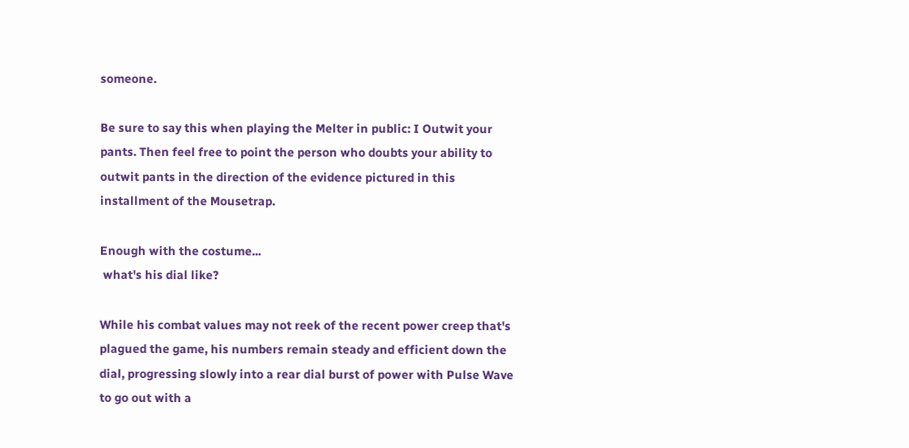someone.

Be sure to say this when playing the Melter in public: I Outwit your pants. Then feel free to point the person who doubts your ability to outwit pants in the direction of the evidence pictured in this installment of the Mousetrap.

Enough with the costume...
 what's his dial like?

While his combat values may not reek of the recent power creep that's plagued the game, his numbers remain steady and efficient down the dial, progressing slowly into a rear dial burst of power with Pulse Wave to go out with a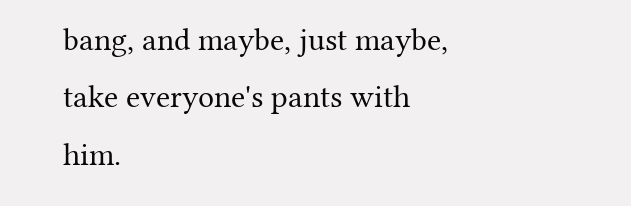bang, and maybe, just maybe, take everyone's pants with him.